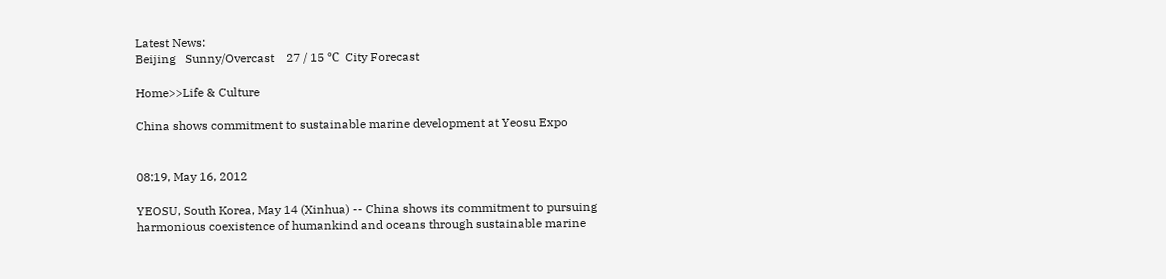Latest News:
Beijing   Sunny/Overcast    27 / 15 ℃  City Forecast

Home>>Life & Culture

China shows commitment to sustainable marine development at Yeosu Expo


08:19, May 16, 2012

YEOSU, South Korea, May 14 (Xinhua) -- China shows its commitment to pursuing harmonious coexistence of humankind and oceans through sustainable marine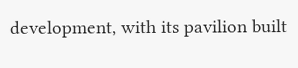development, with its pavilion built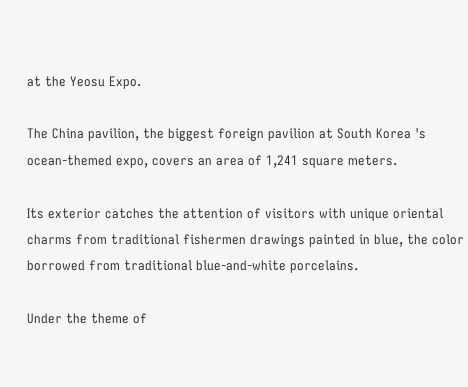at the Yeosu Expo.

The China pavilion, the biggest foreign pavilion at South Korea 's ocean-themed expo, covers an area of 1,241 square meters.

Its exterior catches the attention of visitors with unique oriental charms from traditional fishermen drawings painted in blue, the color borrowed from traditional blue-and-white porcelains.

Under the theme of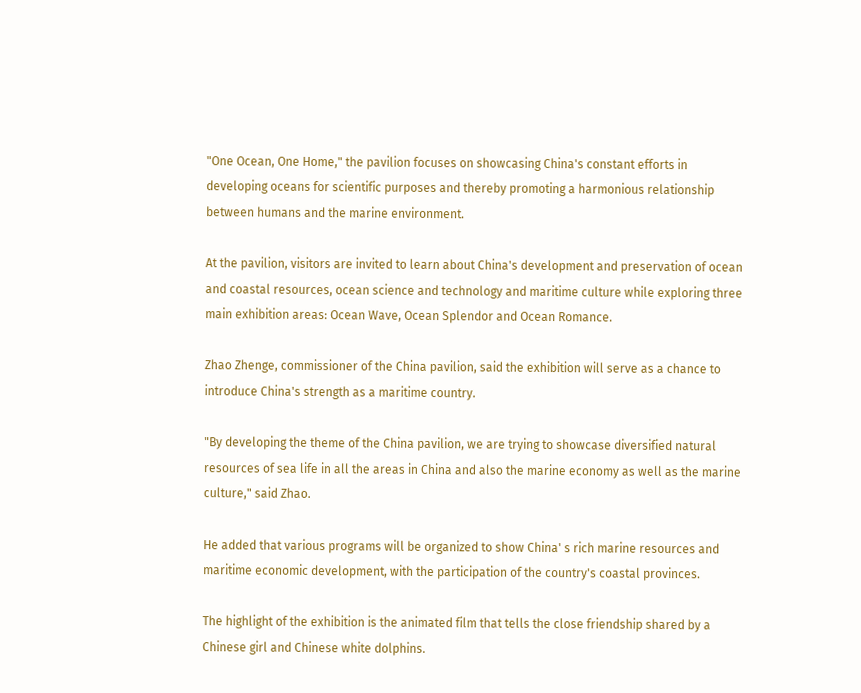"One Ocean, One Home," the pavilion focuses on showcasing China's constant efforts in developing oceans for scientific purposes and thereby promoting a harmonious relationship between humans and the marine environment.

At the pavilion, visitors are invited to learn about China's development and preservation of ocean and coastal resources, ocean science and technology and maritime culture while exploring three main exhibition areas: Ocean Wave, Ocean Splendor and Ocean Romance.

Zhao Zhenge, commissioner of the China pavilion, said the exhibition will serve as a chance to introduce China's strength as a maritime country.

"By developing the theme of the China pavilion, we are trying to showcase diversified natural resources of sea life in all the areas in China and also the marine economy as well as the marine culture," said Zhao.

He added that various programs will be organized to show China' s rich marine resources and maritime economic development, with the participation of the country's coastal provinces.

The highlight of the exhibition is the animated film that tells the close friendship shared by a Chinese girl and Chinese white dolphins.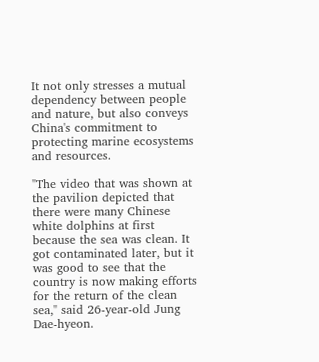It not only stresses a mutual dependency between people and nature, but also conveys China's commitment to protecting marine ecosystems and resources.

"The video that was shown at the pavilion depicted that there were many Chinese white dolphins at first because the sea was clean. It got contaminated later, but it was good to see that the country is now making efforts for the return of the clean sea," said 26-year-old Jung Dae-hyeon.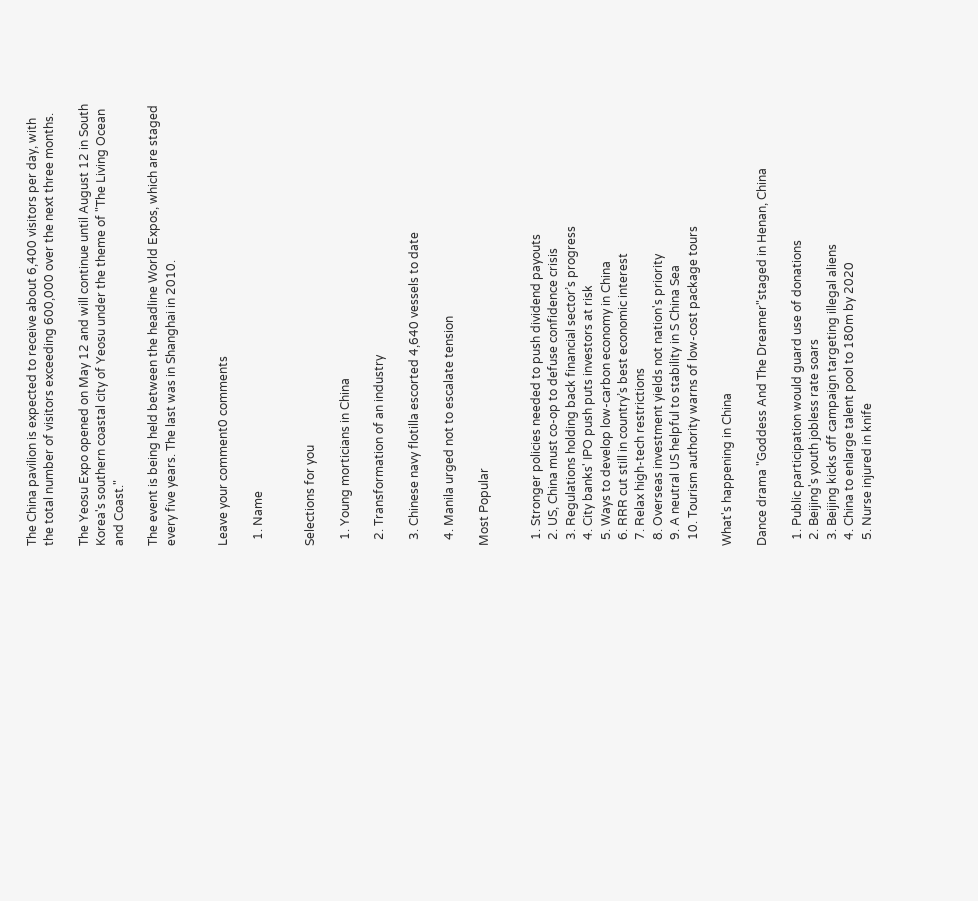The China pavilion is expected to receive about 6,400 visitors per day, with the total number of visitors exceeding 600,000 over the next three months.

The Yeosu Expo opened on May 12 and will continue until August 12 in South Korea's southern coastal city of Yeosu under the theme of "The Living Ocean and Coast."

The event is being held between the headline World Expos, which are staged every five years. The last was in Shanghai in 2010.


Leave your comment0 comments

  1. Name


Selections for you

  1. Young morticians in China

  2. Transformation of an industry

  3. Chinese navy flotilla escorted 4,640 vessels to date

  4. Manila urged not to escalate tension

Most Popular


  1. Stronger policies needed to push dividend payouts
  2. US, China must co-op to defuse confidence crisis
  3. Regulations holding back financial sector’s progress
  4. City banks' IPO push puts investors at risk
  5. Ways to develop low-carbon economy in China
  6. RRR cut still in country’s best economic interest
  7. Relax high-tech restrictions
  8. Overseas investment yields not nation's priority
  9. A neutral US helpful to stability in S China Sea
  10. Tourism authority warns of low-cost package tours

What's happening in China

Dance drama "Goddess And The Dreamer"staged in Henan, China

  1. Public participation would guard use of donations
  2. Beijing's youth jobless rate soars
  3. Beijing kicks off campaign targeting illegal aliens
  4. China to enlarge talent pool to 180m by 2020
  5. Nurse injured in knife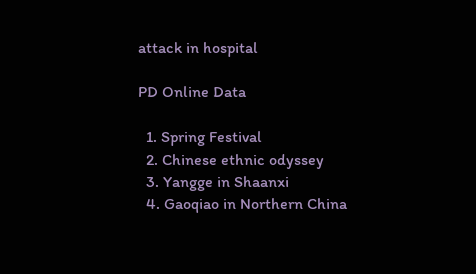attack in hospital

PD Online Data

  1. Spring Festival
  2. Chinese ethnic odyssey
  3. Yangge in Shaanxi
  4. Gaoqiao in Northern China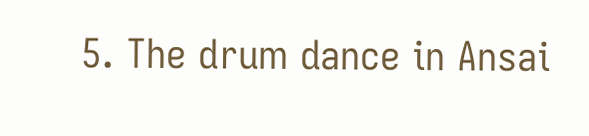5. The drum dance in Ansai